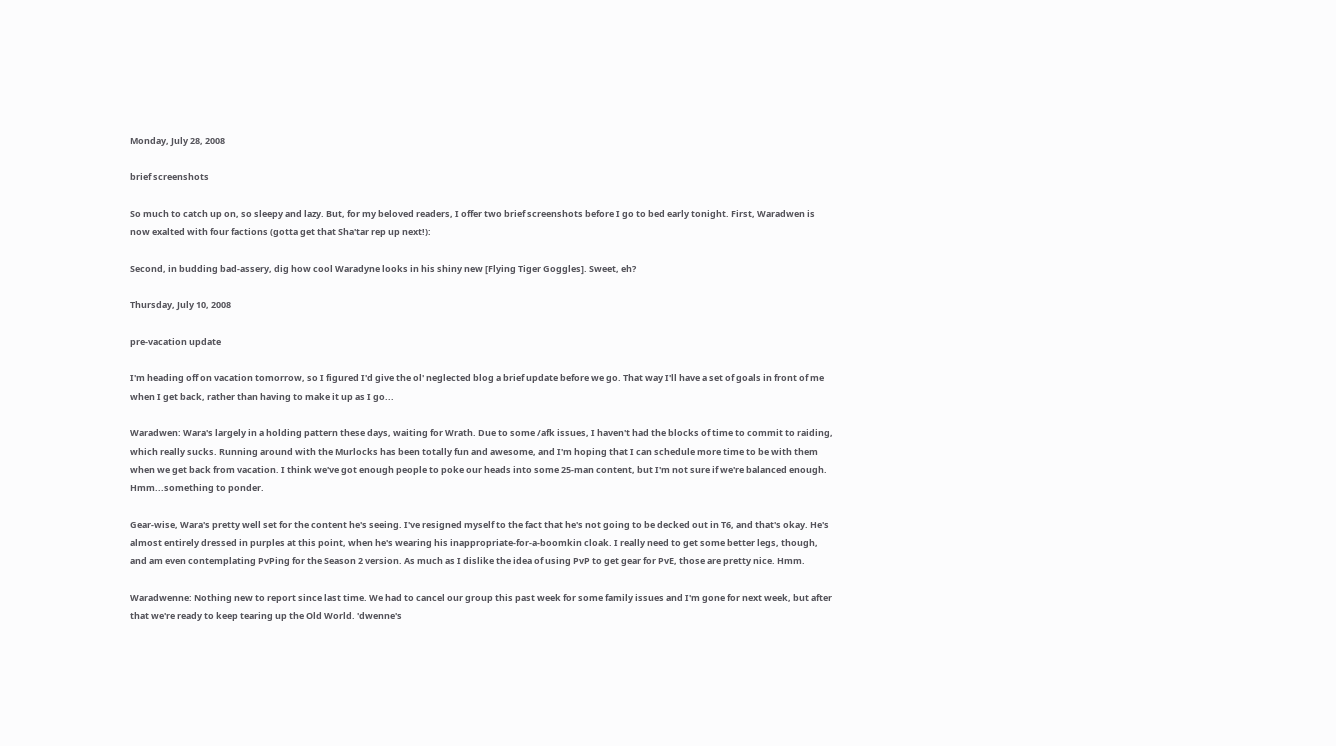Monday, July 28, 2008

brief screenshots

So much to catch up on, so sleepy and lazy. But, for my beloved readers, I offer two brief screenshots before I go to bed early tonight. First, Waradwen is now exalted with four factions (gotta get that Sha'tar rep up next!):

Second, in budding bad-assery, dig how cool Waradyne looks in his shiny new [Flying Tiger Goggles]. Sweet, eh?

Thursday, July 10, 2008

pre-vacation update

I'm heading off on vacation tomorrow, so I figured I'd give the ol' neglected blog a brief update before we go. That way I'll have a set of goals in front of me when I get back, rather than having to make it up as I go...

Waradwen: Wara's largely in a holding pattern these days, waiting for Wrath. Due to some /afk issues, I haven't had the blocks of time to commit to raiding, which really sucks. Running around with the Murlocks has been totally fun and awesome, and I'm hoping that I can schedule more time to be with them when we get back from vacation. I think we've got enough people to poke our heads into some 25-man content, but I'm not sure if we're balanced enough. Hmm...something to ponder.

Gear-wise, Wara's pretty well set for the content he's seeing. I've resigned myself to the fact that he's not going to be decked out in T6, and that's okay. He's almost entirely dressed in purples at this point, when he's wearing his inappropriate-for-a-boomkin cloak. I really need to get some better legs, though, and am even contemplating PvPing for the Season 2 version. As much as I dislike the idea of using PvP to get gear for PvE, those are pretty nice. Hmm.

Waradwenne: Nothing new to report since last time. We had to cancel our group this past week for some family issues and I'm gone for next week, but after that we're ready to keep tearing up the Old World. 'dwenne's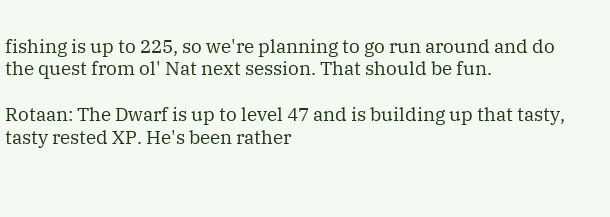fishing is up to 225, so we're planning to go run around and do the quest from ol' Nat next session. That should be fun.

Rotaan: The Dwarf is up to level 47 and is building up that tasty, tasty rested XP. He's been rather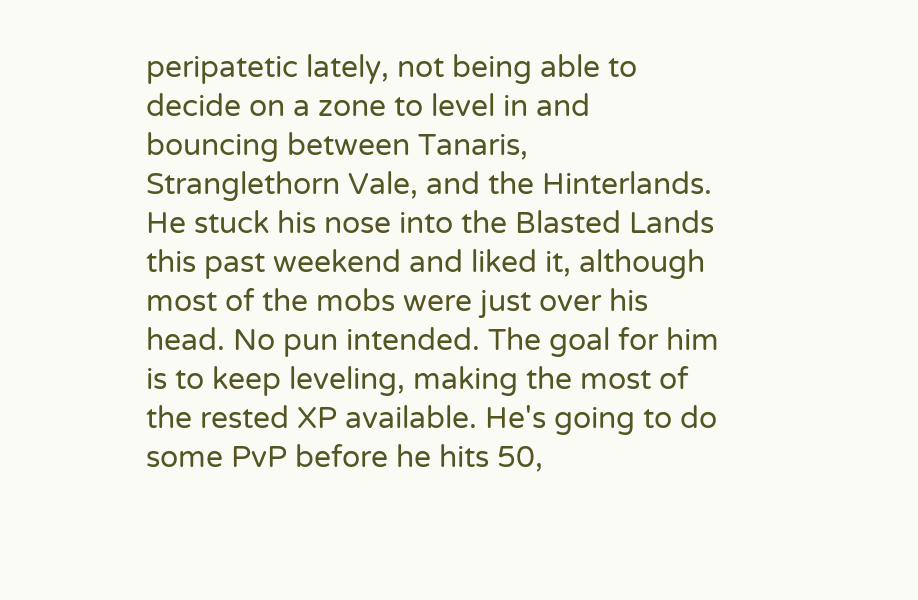peripatetic lately, not being able to decide on a zone to level in and bouncing between Tanaris, Stranglethorn Vale, and the Hinterlands. He stuck his nose into the Blasted Lands this past weekend and liked it, although most of the mobs were just over his head. No pun intended. The goal for him is to keep leveling, making the most of the rested XP available. He's going to do some PvP before he hits 50,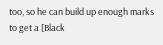too, so he can build up enough marks to get a [Black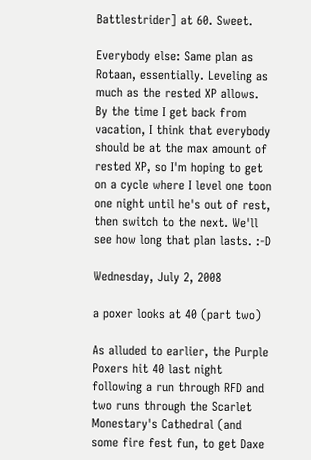Battlestrider] at 60. Sweet.

Everybody else: Same plan as Rotaan, essentially. Leveling as much as the rested XP allows. By the time I get back from vacation, I think that everybody should be at the max amount of rested XP, so I'm hoping to get on a cycle where I level one toon one night until he's out of rest, then switch to the next. We'll see how long that plan lasts. :-D

Wednesday, July 2, 2008

a poxer looks at 40 (part two)

As alluded to earlier, the Purple Poxers hit 40 last night following a run through RFD and two runs through the Scarlet Monestary's Cathedral (and some fire fest fun, to get Daxe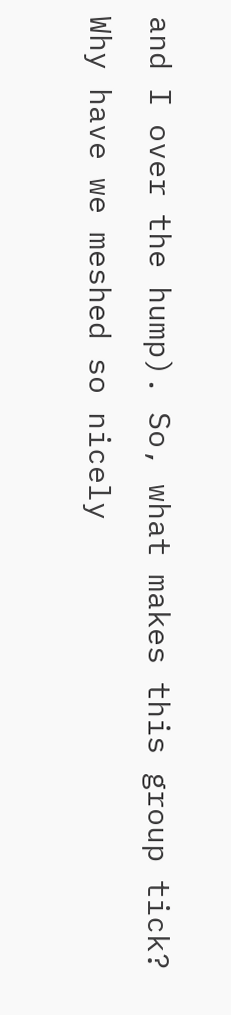and I over the hump). So, what makes this group tick? Why have we meshed so nicely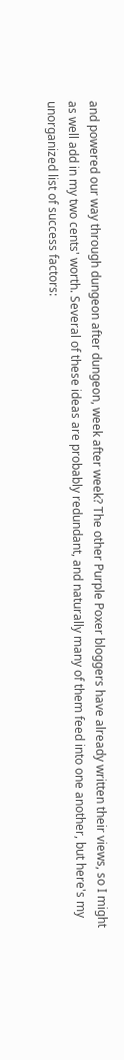and powered our way through dungeon after dungeon, week after week? The other Purple Poxer bloggers have already written their views, so I might as well add in my two cents' worth. Several of these ideas are probably redundant, and naturally many of them feed into one another, but here's my unorganized list of success factors: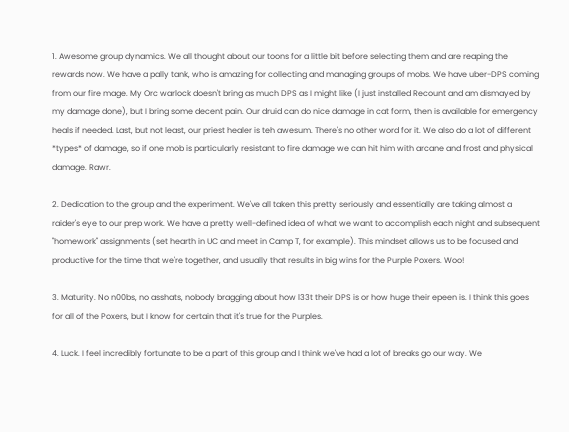1. Awesome group dynamics. We all thought about our toons for a little bit before selecting them and are reaping the rewards now. We have a pally tank, who is amazing for collecting and managing groups of mobs. We have uber-DPS coming from our fire mage. My Orc warlock doesn't bring as much DPS as I might like (I just installed Recount and am dismayed by my damage done), but I bring some decent pain. Our druid can do nice damage in cat form, then is available for emergency heals if needed. Last, but not least, our priest healer is teh awesum. There's no other word for it. We also do a lot of different *types* of damage, so if one mob is particularly resistant to fire damage we can hit him with arcane and frost and physical damage. Rawr.

2. Dedication to the group and the experiment. We've all taken this pretty seriously and essentially are taking almost a raider's eye to our prep work. We have a pretty well-defined idea of what we want to accomplish each night and subsequent "homework" assignments (set hearth in UC and meet in Camp T, for example). This mindset allows us to be focused and productive for the time that we're together, and usually that results in big wins for the Purple Poxers. Woo!

3. Maturity. No n00bs, no asshats, nobody bragging about how l33t their DPS is or how huge their epeen is. I think this goes for all of the Poxers, but I know for certain that it's true for the Purples.

4. Luck. I feel incredibly fortunate to be a part of this group and I think we've had a lot of breaks go our way. We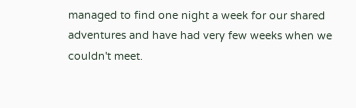managed to find one night a week for our shared adventures and have had very few weeks when we couldn't meet.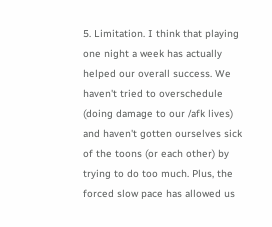5. Limitation. I think that playing one night a week has actually helped our overall success. We haven't tried to overschedule (doing damage to our /afk lives) and haven't gotten ourselves sick of the toons (or each other) by trying to do too much. Plus, the forced slow pace has allowed us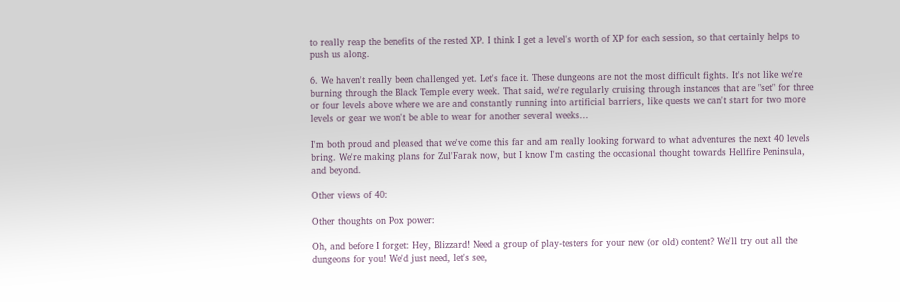to really reap the benefits of the rested XP. I think I get a level's worth of XP for each session, so that certainly helps to push us along.

6. We haven't really been challenged yet. Let's face it. These dungeons are not the most difficult fights. It's not like we're burning through the Black Temple every week. That said, we're regularly cruising through instances that are "set" for three or four levels above where we are and constantly running into artificial barriers, like quests we can't start for two more levels or gear we won't be able to wear for another several weeks...

I'm both proud and pleased that we've come this far and am really looking forward to what adventures the next 40 levels bring. We're making plans for Zul'Farak now, but I know I'm casting the occasional thought towards Hellfire Peninsula, and beyond.

Other views of 40:

Other thoughts on Pox power:

Oh, and before I forget: Hey, Blizzard! Need a group of play-testers for your new (or old) content? We'll try out all the dungeons for you! We'd just need, let's see,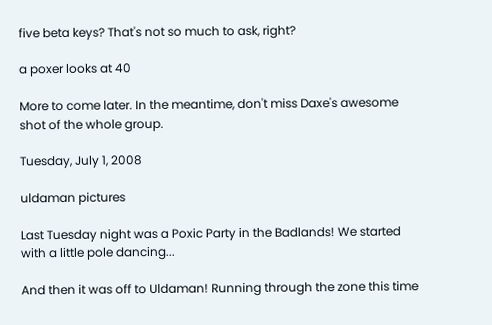five beta keys? That's not so much to ask, right?

a poxer looks at 40

More to come later. In the meantime, don't miss Daxe's awesome shot of the whole group.

Tuesday, July 1, 2008

uldaman pictures

Last Tuesday night was a Poxic Party in the Badlands! We started with a little pole dancing...

And then it was off to Uldaman! Running through the zone this time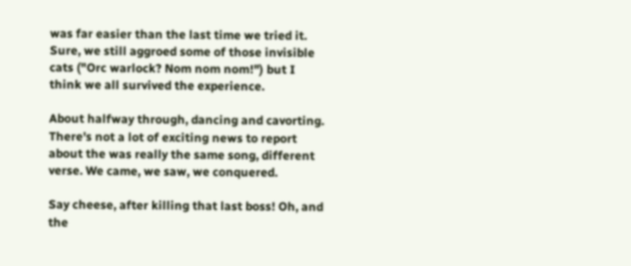was far easier than the last time we tried it. Sure, we still aggroed some of those invisible cats ("Orc warlock? Nom nom nom!") but I think we all survived the experience.

About halfway through, dancing and cavorting. There's not a lot of exciting news to report about the was really the same song, different verse. We came, we saw, we conquered.

Say cheese, after killing that last boss! Oh, and the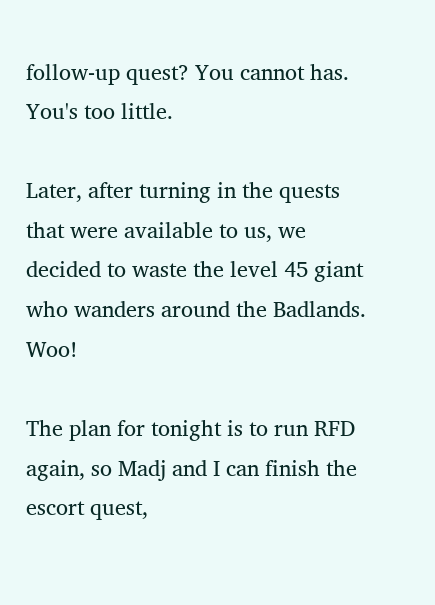follow-up quest? You cannot has. You's too little.

Later, after turning in the quests that were available to us, we decided to waste the level 45 giant who wanders around the Badlands. Woo!

The plan for tonight is to run RFD again, so Madj and I can finish the escort quest,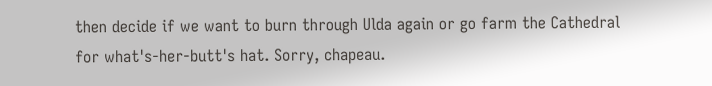then decide if we want to burn through Ulda again or go farm the Cathedral for what's-her-butt's hat. Sorry, chapeau.